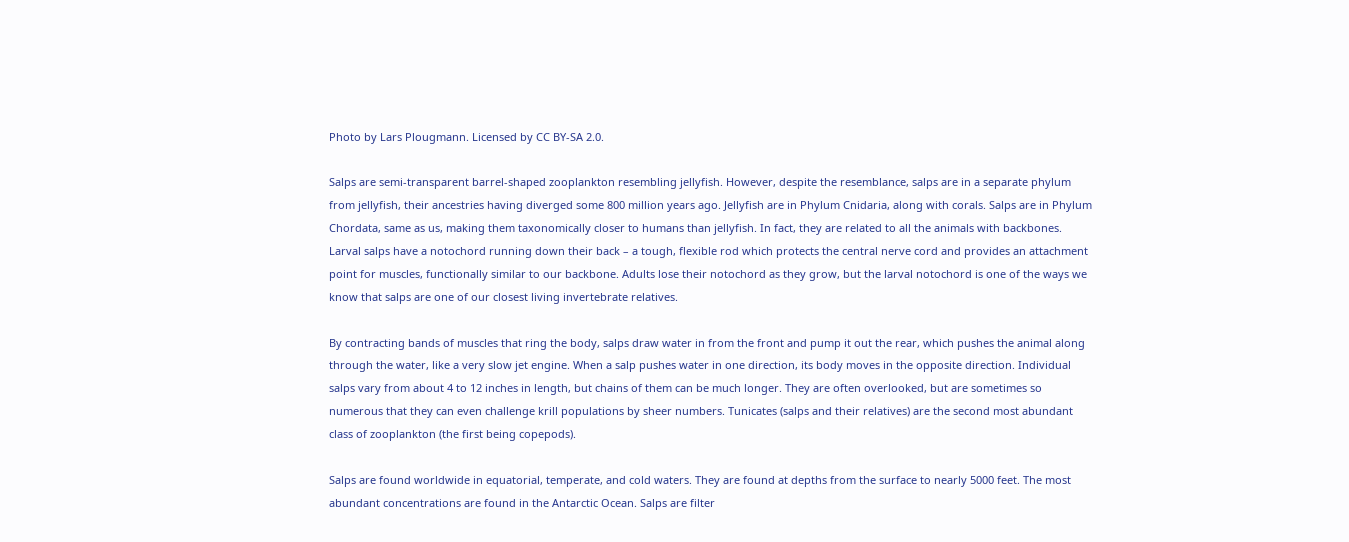Photo by Lars Plougmann. Licensed by CC BY-SA 2.0.

Salps are semi-transparent barrel-shaped zooplankton resembling jellyfish. However, despite the resemblance, salps are in a separate phylum from jellyfish, their ancestries having diverged some 800 million years ago. Jellyfish are in Phylum Cnidaria, along with corals. Salps are in Phylum Chordata, same as us, making them taxonomically closer to humans than jellyfish. In fact, they are related to all the animals with backbones. Larval salps have a notochord running down their back – a tough, flexible rod which protects the central nerve cord and provides an attachment point for muscles, functionally similar to our backbone. Adults lose their notochord as they grow, but the larval notochord is one of the ways we know that salps are one of our closest living invertebrate relatives.

By contracting bands of muscles that ring the body, salps draw water in from the front and pump it out the rear, which pushes the animal along through the water, like a very slow jet engine. When a salp pushes water in one direction, its body moves in the opposite direction. Individual salps vary from about 4 to 12 inches in length, but chains of them can be much longer. They are often overlooked, but are sometimes so numerous that they can even challenge krill populations by sheer numbers. Tunicates (salps and their relatives) are the second most abundant class of zooplankton (the first being copepods).

Salps are found worldwide in equatorial, temperate, and cold waters. They are found at depths from the surface to nearly 5000 feet. The most abundant concentrations are found in the Antarctic Ocean. Salps are filter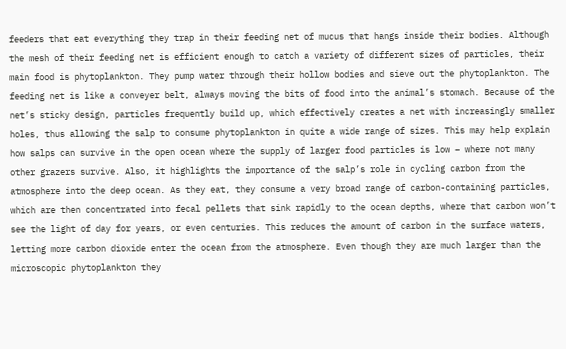feeders that eat everything they trap in their feeding net of mucus that hangs inside their bodies. Although the mesh of their feeding net is efficient enough to catch a variety of different sizes of particles, their main food is phytoplankton. They pump water through their hollow bodies and sieve out the phytoplankton. The feeding net is like a conveyer belt, always moving the bits of food into the animal’s stomach. Because of the net’s sticky design, particles frequently build up, which effectively creates a net with increasingly smaller holes, thus allowing the salp to consume phytoplankton in quite a wide range of sizes. This may help explain how salps can survive in the open ocean where the supply of larger food particles is low – where not many other grazers survive. Also, it highlights the importance of the salp’s role in cycling carbon from the atmosphere into the deep ocean. As they eat, they consume a very broad range of carbon-containing particles, which are then concentrated into fecal pellets that sink rapidly to the ocean depths, where that carbon won’t see the light of day for years, or even centuries. This reduces the amount of carbon in the surface waters, letting more carbon dioxide enter the ocean from the atmosphere. Even though they are much larger than the microscopic phytoplankton they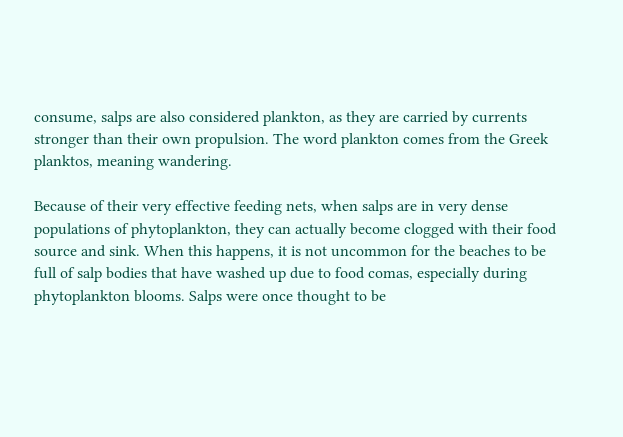consume, salps are also considered plankton, as they are carried by currents stronger than their own propulsion. The word plankton comes from the Greek planktos, meaning wandering.

Because of their very effective feeding nets, when salps are in very dense populations of phytoplankton, they can actually become clogged with their food source and sink. When this happens, it is not uncommon for the beaches to be full of salp bodies that have washed up due to food comas, especially during phytoplankton blooms. Salps were once thought to be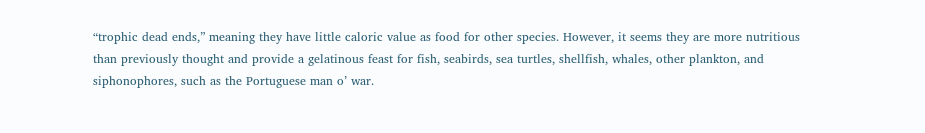“trophic dead ends,” meaning they have little caloric value as food for other species. However, it seems they are more nutritious than previously thought and provide a gelatinous feast for fish, seabirds, sea turtles, shellfish, whales, other plankton, and siphonophores, such as the Portuguese man o’ war.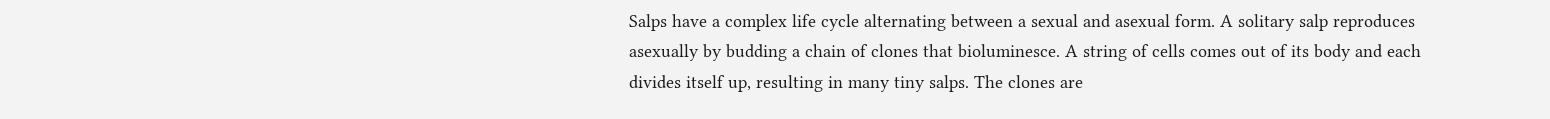Salps have a complex life cycle alternating between a sexual and asexual form. A solitary salp reproduces asexually by budding a chain of clones that bioluminesce. A string of cells comes out of its body and each divides itself up, resulting in many tiny salps. The clones are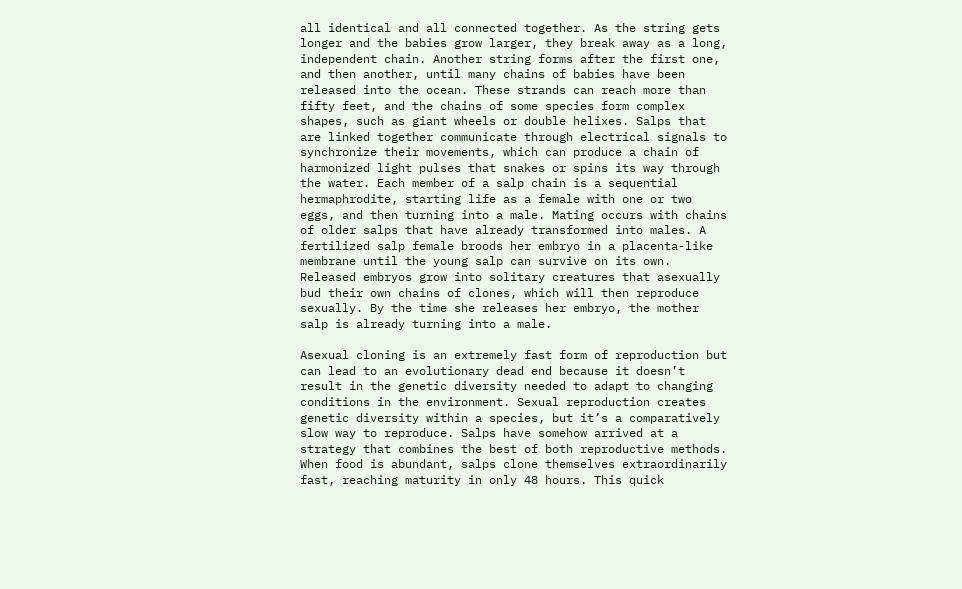all identical and all connected together. As the string gets longer and the babies grow larger, they break away as a long, independent chain. Another string forms after the first one, and then another, until many chains of babies have been released into the ocean. These strands can reach more than fifty feet, and the chains of some species form complex shapes, such as giant wheels or double helixes. Salps that are linked together communicate through electrical signals to synchronize their movements, which can produce a chain of harmonized light pulses that snakes or spins its way through the water. Each member of a salp chain is a sequential hermaphrodite, starting life as a female with one or two eggs, and then turning into a male. Mating occurs with chains of older salps that have already transformed into males. A fertilized salp female broods her embryo in a placenta-like membrane until the young salp can survive on its own. Released embryos grow into solitary creatures that asexually bud their own chains of clones, which will then reproduce sexually. By the time she releases her embryo, the mother salp is already turning into a male.

Asexual cloning is an extremely fast form of reproduction but can lead to an evolutionary dead end because it doesn’t result in the genetic diversity needed to adapt to changing conditions in the environment. Sexual reproduction creates genetic diversity within a species, but it’s a comparatively slow way to reproduce. Salps have somehow arrived at a strategy that combines the best of both reproductive methods. When food is abundant, salps clone themselves extraordinarily fast, reaching maturity in only 48 hours. This quick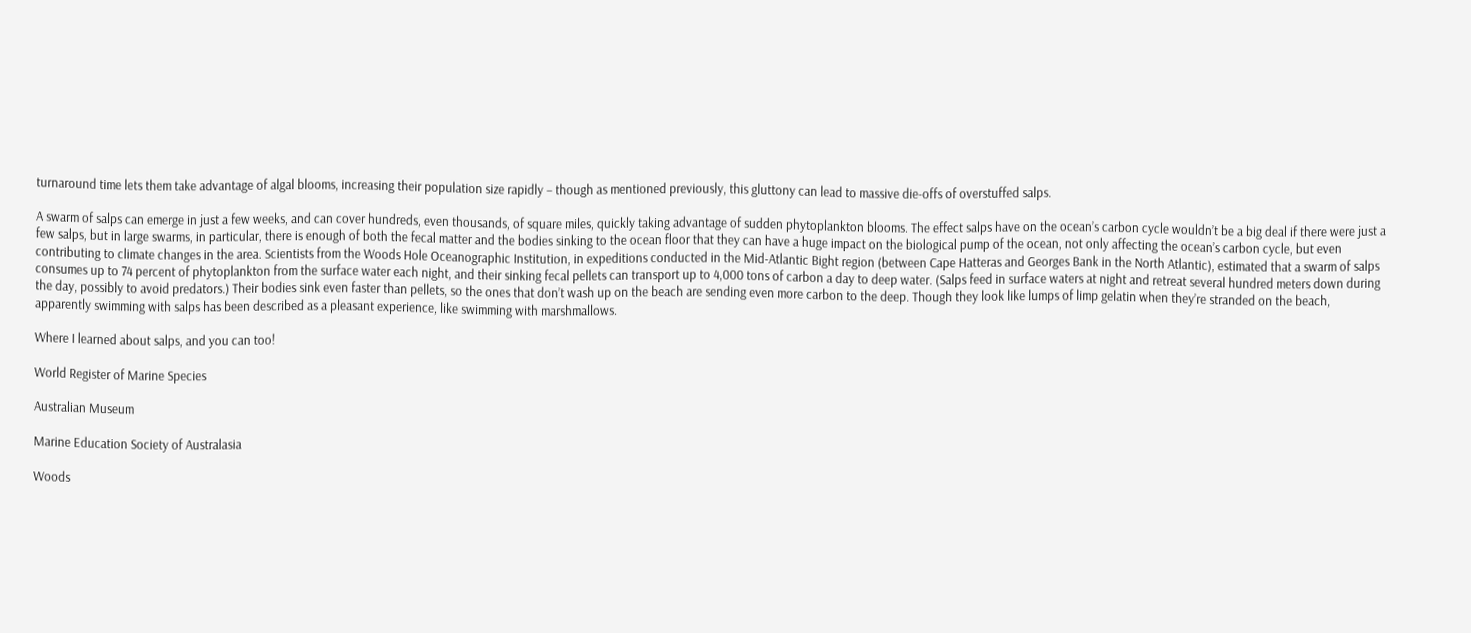turnaround time lets them take advantage of algal blooms, increasing their population size rapidly – though as mentioned previously, this gluttony can lead to massive die-offs of overstuffed salps.

A swarm of salps can emerge in just a few weeks, and can cover hundreds, even thousands, of square miles, quickly taking advantage of sudden phytoplankton blooms. The effect salps have on the ocean’s carbon cycle wouldn’t be a big deal if there were just a few salps, but in large swarms, in particular, there is enough of both the fecal matter and the bodies sinking to the ocean floor that they can have a huge impact on the biological pump of the ocean, not only affecting the ocean’s carbon cycle, but even contributing to climate changes in the area. Scientists from the Woods Hole Oceanographic Institution, in expeditions conducted in the Mid-Atlantic Bight region (between Cape Hatteras and Georges Bank in the North Atlantic), estimated that a swarm of salps consumes up to 74 percent of phytoplankton from the surface water each night, and their sinking fecal pellets can transport up to 4,000 tons of carbon a day to deep water. (Salps feed in surface waters at night and retreat several hundred meters down during the day, possibly to avoid predators.) Their bodies sink even faster than pellets, so the ones that don’t wash up on the beach are sending even more carbon to the deep. Though they look like lumps of limp gelatin when they’re stranded on the beach, apparently swimming with salps has been described as a pleasant experience, like swimming with marshmallows.

Where I learned about salps, and you can too!

World Register of Marine Species

Australian Museum

Marine Education Society of Australasia

Woods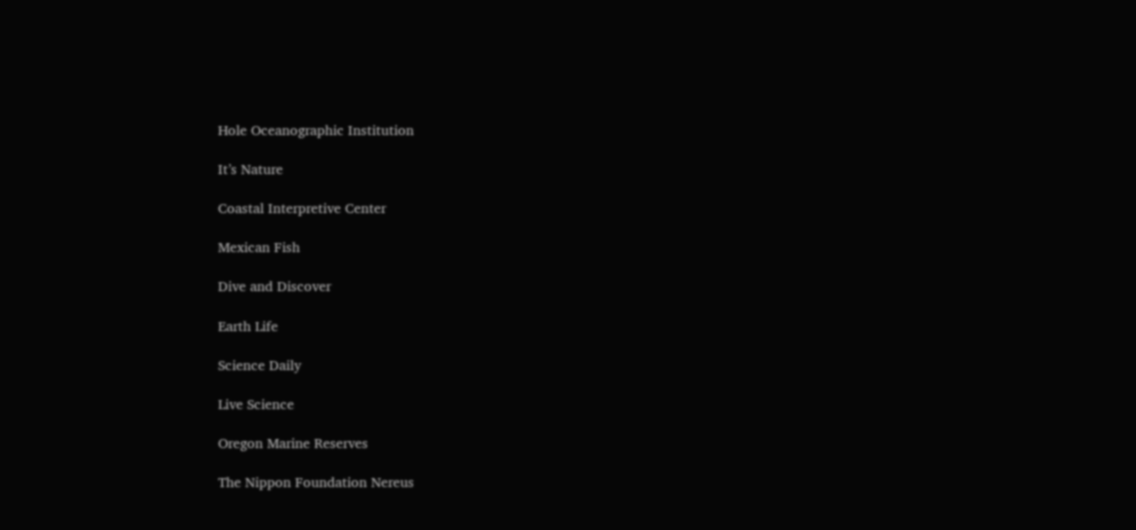Hole Oceanographic Institution

It’s Nature

Coastal Interpretive Center

Mexican Fish

Dive and Discover

Earth Life

Science Daily

Live Science

Oregon Marine Reserves

The Nippon Foundation Nereus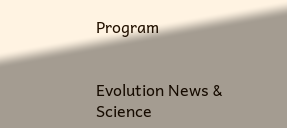Program


Evolution News & Science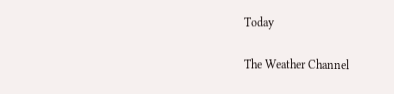Today

The Weather Channel